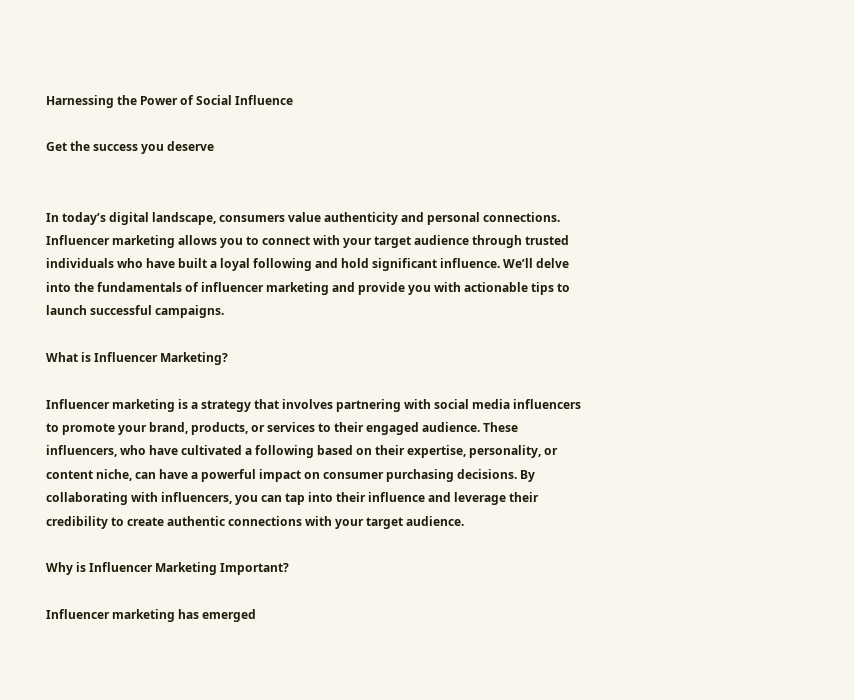Harnessing the Power of Social Influence

Get the success you deserve


In today’s digital landscape, consumers value authenticity and personal connections. Influencer marketing allows you to connect with your target audience through trusted individuals who have built a loyal following and hold significant influence. We’ll delve into the fundamentals of influencer marketing and provide you with actionable tips to launch successful campaigns.

What is Influencer Marketing?

Influencer marketing is a strategy that involves partnering with social media influencers to promote your brand, products, or services to their engaged audience. These influencers, who have cultivated a following based on their expertise, personality, or content niche, can have a powerful impact on consumer purchasing decisions. By collaborating with influencers, you can tap into their influence and leverage their credibility to create authentic connections with your target audience.

Why is Influencer Marketing Important?

Influencer marketing has emerged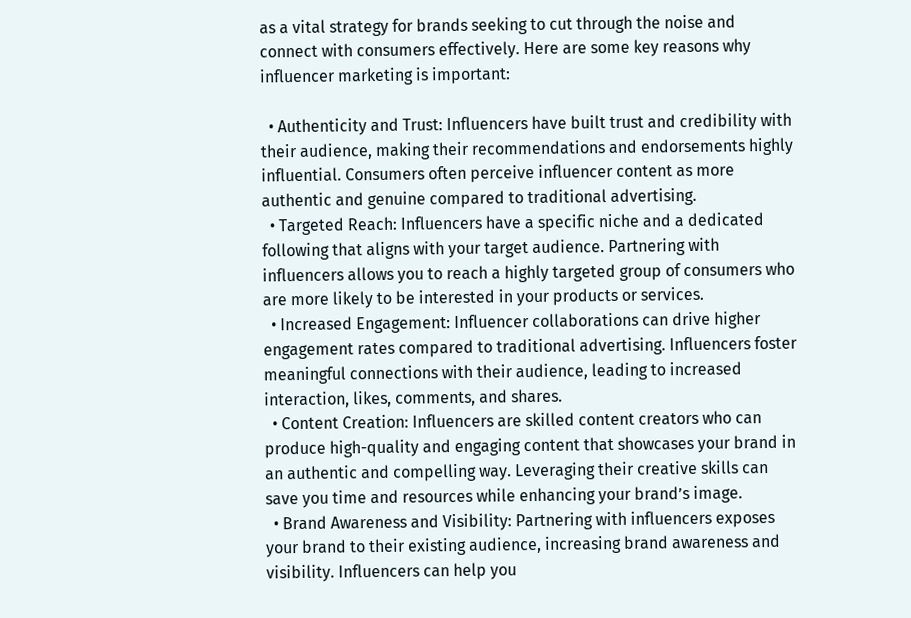as a vital strategy for brands seeking to cut through the noise and connect with consumers effectively. Here are some key reasons why influencer marketing is important:

  • Authenticity and Trust: Influencers have built trust and credibility with their audience, making their recommendations and endorsements highly influential. Consumers often perceive influencer content as more authentic and genuine compared to traditional advertising.
  • Targeted Reach: Influencers have a specific niche and a dedicated following that aligns with your target audience. Partnering with influencers allows you to reach a highly targeted group of consumers who are more likely to be interested in your products or services.
  • Increased Engagement: Influencer collaborations can drive higher engagement rates compared to traditional advertising. Influencers foster meaningful connections with their audience, leading to increased interaction, likes, comments, and shares.
  • Content Creation: Influencers are skilled content creators who can produce high-quality and engaging content that showcases your brand in an authentic and compelling way. Leveraging their creative skills can save you time and resources while enhancing your brand’s image.
  • Brand Awareness and Visibility: Partnering with influencers exposes your brand to their existing audience, increasing brand awareness and visibility. Influencers can help you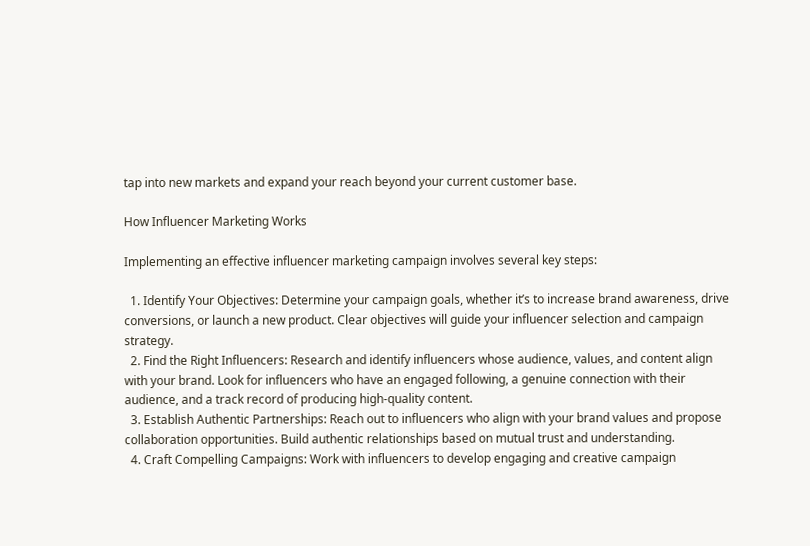tap into new markets and expand your reach beyond your current customer base.

How Influencer Marketing Works

Implementing an effective influencer marketing campaign involves several key steps:

  1. Identify Your Objectives: Determine your campaign goals, whether it’s to increase brand awareness, drive conversions, or launch a new product. Clear objectives will guide your influencer selection and campaign strategy.
  2. Find the Right Influencers: Research and identify influencers whose audience, values, and content align with your brand. Look for influencers who have an engaged following, a genuine connection with their audience, and a track record of producing high-quality content.
  3. Establish Authentic Partnerships: Reach out to influencers who align with your brand values and propose collaboration opportunities. Build authentic relationships based on mutual trust and understanding.
  4. Craft Compelling Campaigns: Work with influencers to develop engaging and creative campaign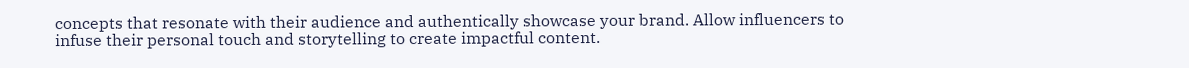concepts that resonate with their audience and authentically showcase your brand. Allow influencers to infuse their personal touch and storytelling to create impactful content.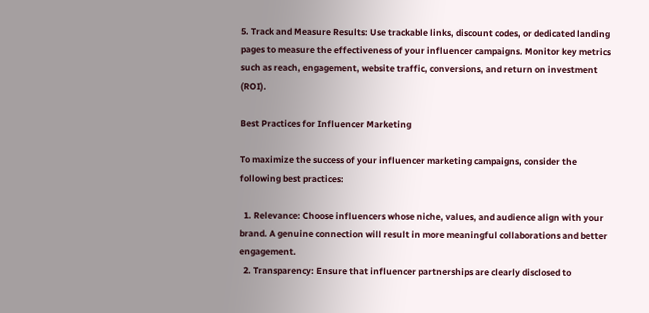5. Track and Measure Results: Use trackable links, discount codes, or dedicated landing pages to measure the effectiveness of your influencer campaigns. Monitor key metrics such as reach, engagement, website traffic, conversions, and return on investment (ROI).

Best Practices for Influencer Marketing

To maximize the success of your influencer marketing campaigns, consider the following best practices:

  1. Relevance: Choose influencers whose niche, values, and audience align with your brand. A genuine connection will result in more meaningful collaborations and better engagement.
  2. Transparency: Ensure that influencer partnerships are clearly disclosed to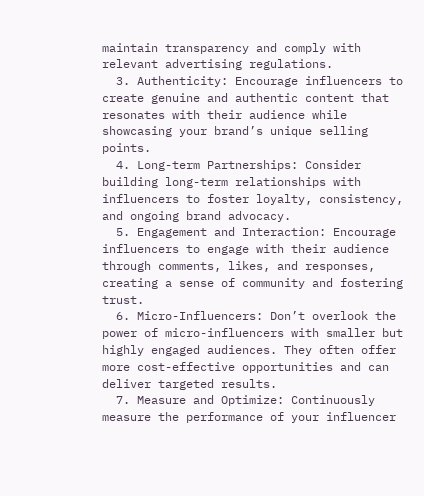maintain transparency and comply with relevant advertising regulations.
  3. Authenticity: Encourage influencers to create genuine and authentic content that resonates with their audience while showcasing your brand’s unique selling points.
  4. Long-term Partnerships: Consider building long-term relationships with influencers to foster loyalty, consistency, and ongoing brand advocacy.
  5. Engagement and Interaction: Encourage influencers to engage with their audience through comments, likes, and responses, creating a sense of community and fostering trust.
  6. Micro-Influencers: Don’t overlook the power of micro-influencers with smaller but highly engaged audiences. They often offer more cost-effective opportunities and can deliver targeted results.
  7. Measure and Optimize: Continuously measure the performance of your influencer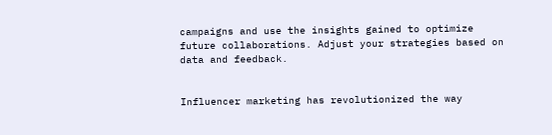campaigns and use the insights gained to optimize future collaborations. Adjust your strategies based on data and feedback.


Influencer marketing has revolutionized the way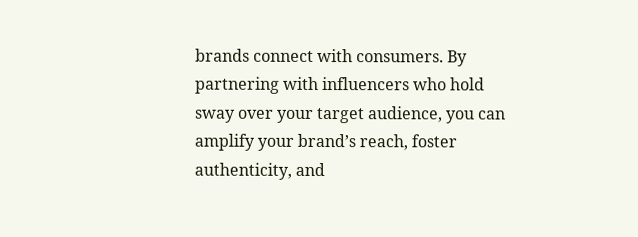brands connect with consumers. By partnering with influencers who hold sway over your target audience, you can amplify your brand’s reach, foster authenticity, and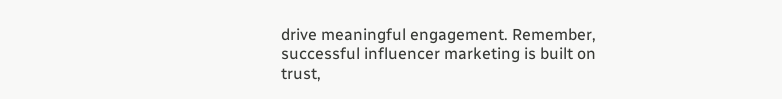drive meaningful engagement. Remember, successful influencer marketing is built on trust,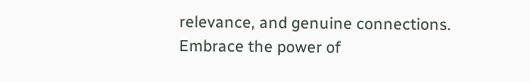relevance, and genuine connections. Embrace the power of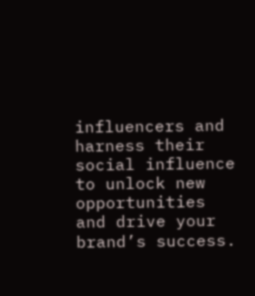influencers and harness their social influence to unlock new opportunities and drive your brand’s success.